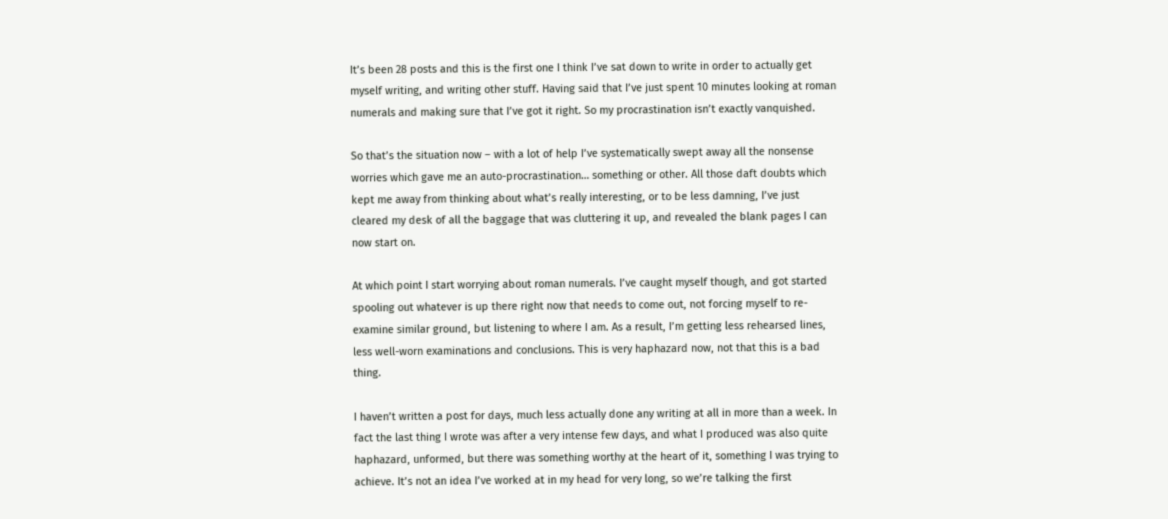It’s been 28 posts and this is the first one I think I’ve sat down to write in order to actually get myself writing, and writing other stuff. Having said that I’ve just spent 10 minutes looking at roman numerals and making sure that I’ve got it right. So my procrastination isn’t exactly vanquished.

So that’s the situation now – with a lot of help I’ve systematically swept away all the nonsense worries which gave me an auto-procrastination… something or other. All those daft doubts which kept me away from thinking about what’s really interesting, or to be less damning, I’ve just cleared my desk of all the baggage that was cluttering it up, and revealed the blank pages I can now start on.

At which point I start worrying about roman numerals. I’ve caught myself though, and got started spooling out whatever is up there right now that needs to come out, not forcing myself to re-examine similar ground, but listening to where I am. As a result, I’m getting less rehearsed lines, less well-worn examinations and conclusions. This is very haphazard now, not that this is a bad thing.

I haven’t written a post for days, much less actually done any writing at all in more than a week. In fact the last thing I wrote was after a very intense few days, and what I produced was also quite haphazard, unformed, but there was something worthy at the heart of it, something I was trying to achieve. It’s not an idea I’ve worked at in my head for very long, so we’re talking the first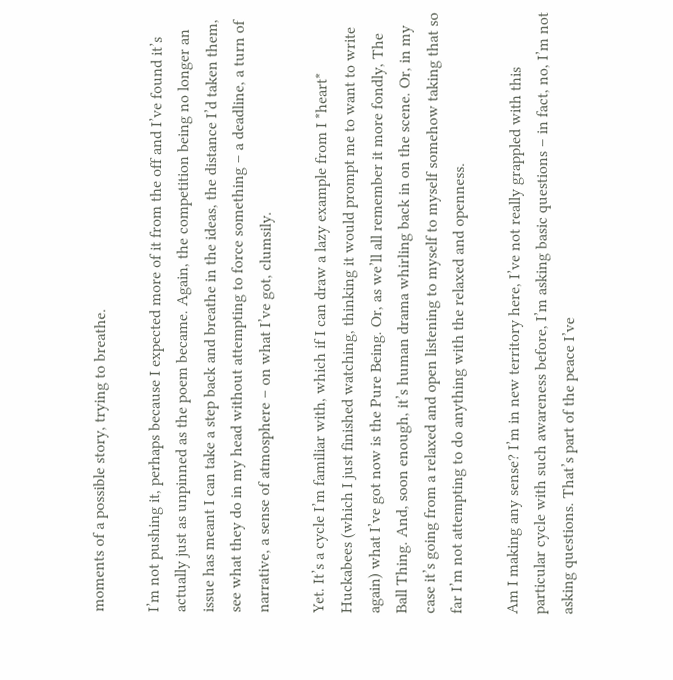moments of a possible story, trying to breathe.

I’m not pushing it, perhaps because I expected more of it from the off and I’ve found it’s actually just as unpinned as the poem became. Again, the competition being no longer an issue has meant I can take a step back and breathe in the ideas, the distance I’d taken them, see what they do in my head without attempting to force something – a deadline, a turn of narrative, a sense of atmosphere – on what I’ve got, clumsily.

Yet. It’s a cycle I’m familiar with, which if I can draw a lazy example from I *heart* Huckabees (which I just finished watching, thinking it would prompt me to want to write again) what I’ve got now is the Pure Being. Or, as we’ll all remember it more fondly, The Ball Thing. And, soon enough, it’s human drama whirling back in on the scene. Or, in my case it’s going from a relaxed and open listening to myself to myself somehow taking that so far I’m not attempting to do anything with the relaxed and openness.

Am I making any sense? I’m in new territory here, I’ve not really grappled with this particular cycle with such awareness before, I’m asking basic questions – in fact, no, I’m not asking questions. That’s part of the peace I’ve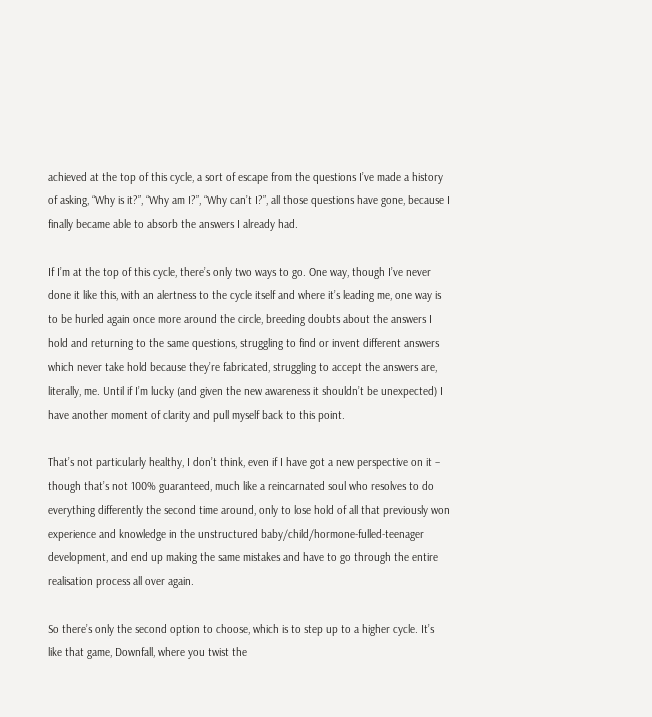achieved at the top of this cycle, a sort of escape from the questions I’ve made a history of asking, “Why is it?”, “Why am I?”, “Why can’t I?”, all those questions have gone, because I finally became able to absorb the answers I already had.

If I’m at the top of this cycle, there’s only two ways to go. One way, though I’ve never done it like this, with an alertness to the cycle itself and where it’s leading me, one way is to be hurled again once more around the circle, breeding doubts about the answers I hold and returning to the same questions, struggling to find or invent different answers which never take hold because they’re fabricated, struggling to accept the answers are, literally, me. Until if I’m lucky (and given the new awareness it shouldn’t be unexpected) I have another moment of clarity and pull myself back to this point.

That’s not particularly healthy, I don’t think, even if I have got a new perspective on it – though that’s not 100% guaranteed, much like a reincarnated soul who resolves to do everything differently the second time around, only to lose hold of all that previously won experience and knowledge in the unstructured baby/child/hormone-fulled-teenager development, and end up making the same mistakes and have to go through the entire realisation process all over again.

So there’s only the second option to choose, which is to step up to a higher cycle. It’s like that game, Downfall, where you twist the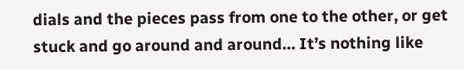dials and the pieces pass from one to the other, or get stuck and go around and around… It’s nothing like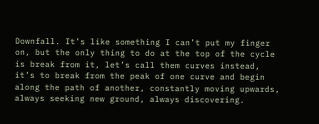Downfall. It’s like something I can’t put my finger on, but the only thing to do at the top of the cycle is break from it, let’s call them curves instead, it’s to break from the peak of one curve and begin along the path of another, constantly moving upwards, always seeking new ground, always discovering.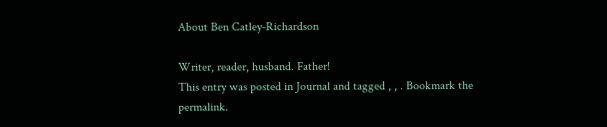About Ben Catley-Richardson

Writer, reader, husband. Father!
This entry was posted in Journal and tagged , , . Bookmark the permalink.